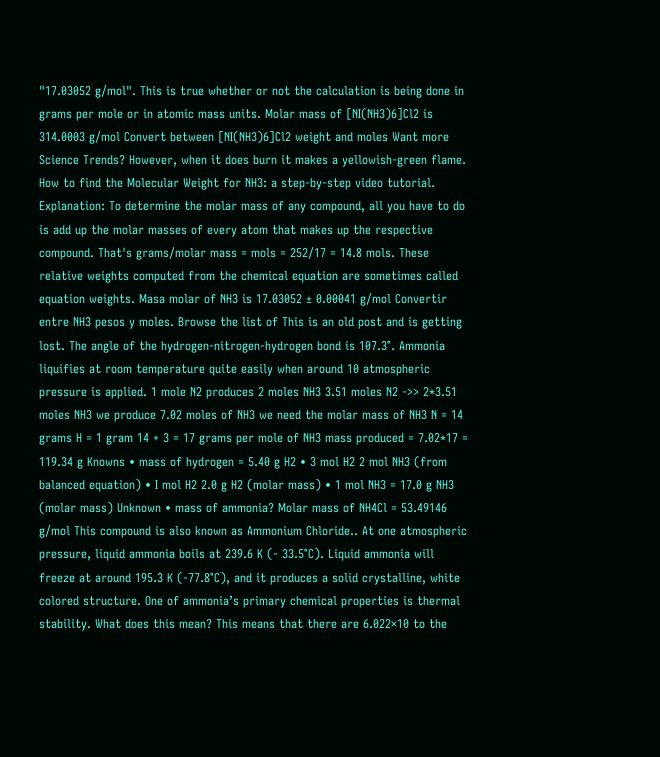"17.03052 g/mol". This is true whether or not the calculation is being done in grams per mole or in atomic mass units. Molar mass of [NI(NH3)6]Cl2 is 314.0003 g/mol Convert between [NI(NH3)6]Cl2 weight and moles Want more Science Trends? However, when it does burn it makes a yellowish-green flame. How to find the Molecular Weight for NH3: a step-by-step video tutorial. Explanation: To determine the molar mass of any compound, all you have to do is add up the molar masses of every atom that makes up the respective compound. That's grams/molar mass = mols = 252/17 = 14.8 mols. These relative weights computed from the chemical equation are sometimes called equation weights. Masa molar of NH3 is 17.03052 ± 0.00041 g/mol Convertir entre NH3 pesos y moles. Browse the list of This is an old post and is getting lost. The angle of the hydrogen-nitrogen-hydrogen bond is 107.3°. Ammonia liquifies at room temperature quite easily when around 10 atmospheric pressure is applied. 1 mole N2 produces 2 moles NH3 3.51 moles N2 ->> 2*3.51 moles NH3 we produce 7.02 moles of NH3 we need the molar mass of NH3 N = 14 grams H = 1 gram 14 + 3 = 17 grams per mole of NH3 mass produced = 7.02*17 = 119.34 g Knowns • mass of hydrogen = 5.40 g H2 • 3 mol H2 2 mol NH3 (from balanced equation) • I mol H2 2.0 g H2 (molar mass) • 1 mol NH3 = 17.0 g NH3 (molar mass) Unknown • mass of ammonia? Molar mass of NH4Cl = 53.49146 g/mol This compound is also known as Ammonium Chloride.. At one atmospheric pressure, liquid ammonia boils at 239.6 K (- 33.5°C). Liquid ammonia will freeze at around 195.3 K (-77.8°C), and it produces a solid crystalline, white colored structure. One of ammonia’s primary chemical properties is thermal stability. What does this mean? This means that there are 6.022×10 to the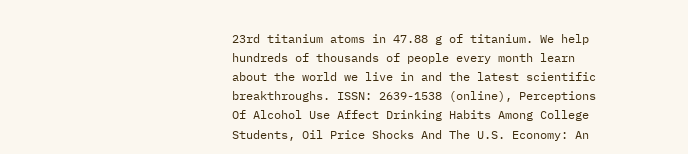23rd titanium atoms in 47.88 g of titanium. We help hundreds of thousands of people every month learn about the world we live in and the latest scientific breakthroughs. ISSN: 2639-1538 (online), Perceptions Of Alcohol Use Affect Drinking Habits Among College Students, Oil Price Shocks And The U.S. Economy: An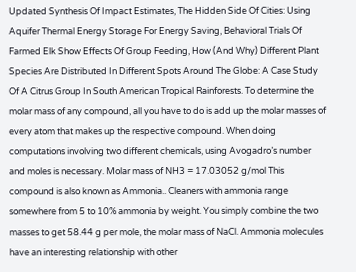Updated Synthesis Of Impact Estimates, The Hidden Side Of Cities: Using Aquifer Thermal Energy Storage For Energy Saving, Behavioral Trials Of Farmed Elk Show Effects Of Group Feeding, How (And Why) Different Plant Species Are Distributed In Different Spots Around The Globe: A Case Study Of A Citrus Group In South American Tropical Rainforests. To determine the molar mass of any compound, all you have to do is add up the molar masses of every atom that makes up the respective compound. When doing computations involving two different chemicals, using Avogadro’s number and moles is necessary. Molar mass of NH3 = 17.03052 g/mol This compound is also known as Ammonia.. Cleaners with ammonia range somewhere from 5 to 10% ammonia by weight. You simply combine the two masses to get 58.44 g per mole, the molar mass of NaCl. Ammonia molecules have an interesting relationship with other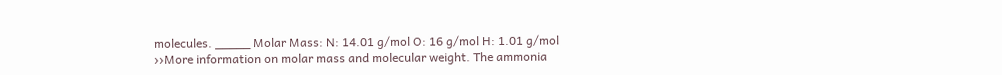molecules. _____ Molar Mass: N: 14.01 g/mol O: 16 g/mol H: 1.01 g/mol ››More information on molar mass and molecular weight. The ammonia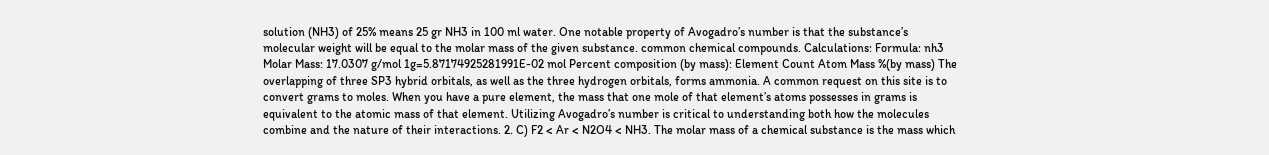solution (NH3) of 25% means 25 gr NH3 in 100 ml water. One notable property of Avogadro’s number is that the substance’s molecular weight will be equal to the molar mass of the given substance. common chemical compounds. Calculations: Formula: nh3 Molar Mass: 17.0307 g/mol 1g=5.87174925281991E-02 mol Percent composition (by mass): Element Count Atom Mass %(by mass) The overlapping of three SP3 hybrid orbitals, as well as the three hydrogen orbitals, forms ammonia. A common request on this site is to convert grams to moles. When you have a pure element, the mass that one mole of that element’s atoms possesses in grams is equivalent to the atomic mass of that element. Utilizing Avogadro’s number is critical to understanding both how the molecules combine and the nature of their interactions. 2. C) F2 < Ar < N2O4 < NH3. The molar mass of a chemical substance is the mass which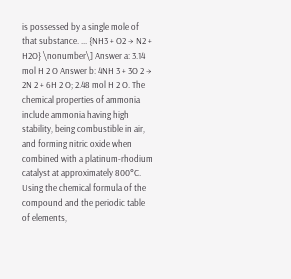is possessed by a single mole of that substance. ... {NH3 + O2 → N2 + H2O} \nonumber\] Answer a: 3.14 mol H 2 O Answer b: 4NH 3 + 3O 2 → 2N 2 + 6H 2 O; 2.48 mol H 2 O. The chemical properties of ammonia include ammonia having high stability, being combustible in air, and forming nitric oxide when combined with a platinum-rhodium catalyst at approximately 800°C. Using the chemical formula of the compound and the periodic table of elements,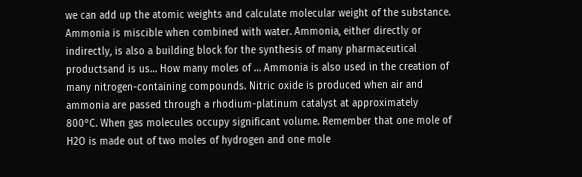we can add up the atomic weights and calculate molecular weight of the substance. Ammonia is miscible when combined with water. Ammonia, either directly or indirectly, is also a building block for the synthesis of many pharmaceutical productsand is us… How many moles of … Ammonia is also used in the creation of many nitrogen-containing compounds. Nitric oxide is produced when air and ammonia are passed through a rhodium-platinum catalyst at approximately 800°C. When gas molecules occupy significant volume. Remember that one mole of H2O is made out of two moles of hydrogen and one mole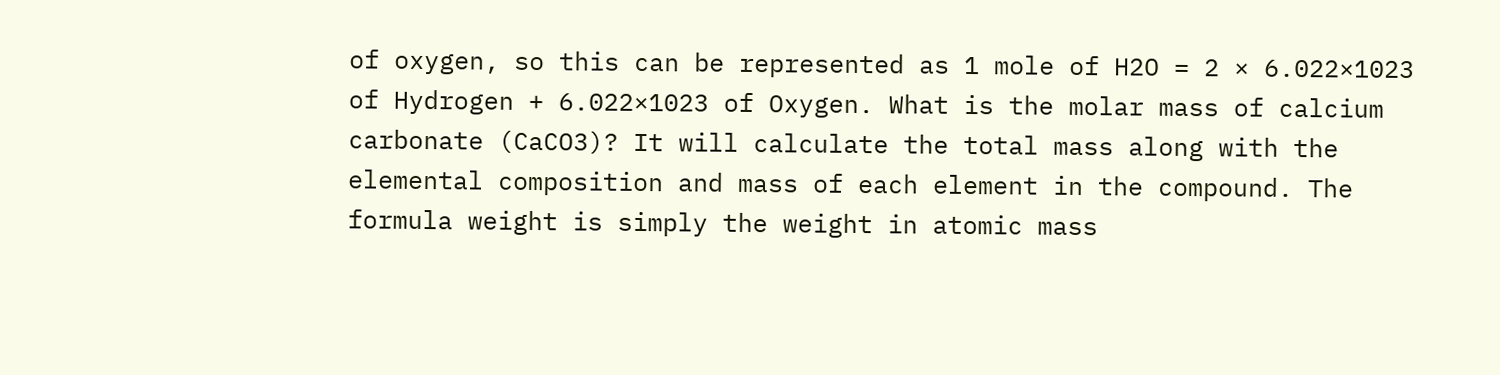of oxygen, so this can be represented as 1 mole of H2O = 2 × 6.022×1023 of Hydrogen + 6.022×1023 of Oxygen. What is the molar mass of calcium carbonate (CaCO3)? It will calculate the total mass along with the elemental composition and mass of each element in the compound. The formula weight is simply the weight in atomic mass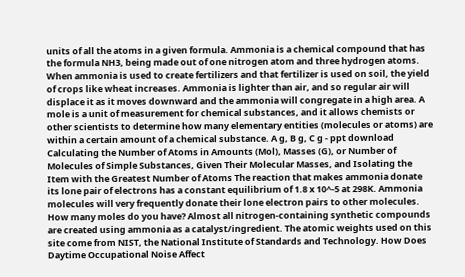units of all the atoms in a given formula. Ammonia is a chemical compound that has the formula NH3, being made out of one nitrogen atom and three hydrogen atoms. When ammonia is used to create fertilizers and that fertilizer is used on soil, the yield of crops like wheat increases. Ammonia is lighter than air, and so regular air will displace it as it moves downward and the ammonia will congregate in a high area. A mole is a unit of measurement for chemical substances, and it allows chemists or other scientists to determine how many elementary entities (molecules or atoms) are within a certain amount of a chemical substance. A g, B g, C g - ppt download Calculating the Number of Atoms in Amounts (Mol), Masses (G), or Number of Molecules of Simple Substances, Given Their Molecular Masses, and Isolating the Item with the Greatest Number of Atoms The reaction that makes ammonia donate its lone pair of electrons has a constant equilibrium of 1.8 x 10^-5 at 298K. Ammonia molecules will very frequently donate their lone electron pairs to other molecules. How many moles do you have? Almost all nitrogen-containing synthetic compounds are created using ammonia as a catalyst/ingredient. The atomic weights used on this site come from NIST, the National Institute of Standards and Technology. How Does Daytime Occupational Noise Affect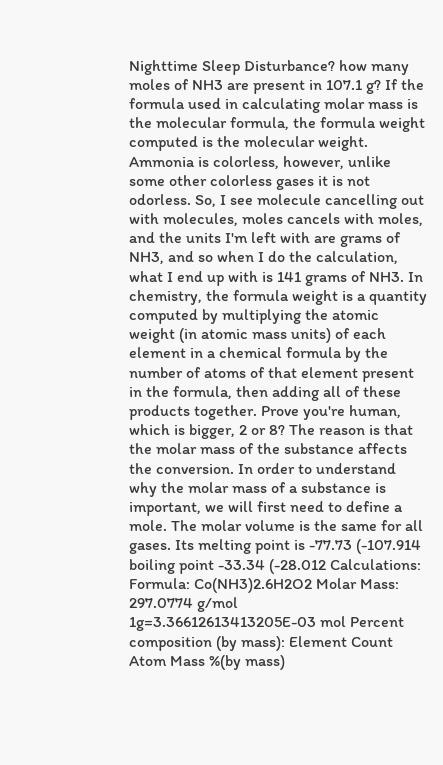Nighttime Sleep Disturbance? how many moles of NH3 are present in 107.1 g? If the formula used in calculating molar mass is the molecular formula, the formula weight computed is the molecular weight. Ammonia is colorless, however, unlike some other colorless gases it is not odorless. So, I see molecule cancelling out with molecules, moles cancels with moles, and the units I'm left with are grams of NH3, and so when I do the calculation, what I end up with is 141 grams of NH3. In chemistry, the formula weight is a quantity computed by multiplying the atomic weight (in atomic mass units) of each element in a chemical formula by the number of atoms of that element present in the formula, then adding all of these products together. Prove you're human, which is bigger, 2 or 8? The reason is that the molar mass of the substance affects the conversion. In order to understand why the molar mass of a substance is important, we will first need to define a mole. The molar volume is the same for all gases. Its melting point is -77.73 (-107.914 boiling point -33.34 (-28.012 Calculations: Formula: Co(NH3)2.6H2O2 Molar Mass: 297.0774 g/mol 1g=3.36612613413205E-03 mol Percent composition (by mass): Element Count Atom Mass %(by mass)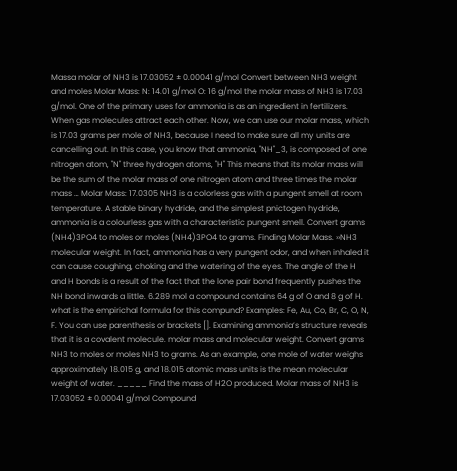Massa molar of NH3 is 17.03052 ± 0.00041 g/mol Convert between NH3 weight and moles Molar Mass: N: 14.01 g/mol O: 16 g/mol the molar mass of NH3 is 17.03 g/mol. One of the primary uses for ammonia is as an ingredient in fertilizers. When gas molecules attract each other. Now, we can use our molar mass, which is 17.03 grams per mole of NH3, because I need to make sure all my units are cancelling out. In this case, you know that ammonia, "NH"_3, is composed of one nitrogen atom, "N" three hydrogen atoms, "H" This means that its molar mass will be the sum of the molar mass of one nitrogen atom and three times the molar mass … Molar Mass: 17.0305 NH3 is a colorless gas with a pungent smell at room temperature. A stable binary hydride, and the simplest pnictogen hydride, ammonia is a colourless gas with a characteristic pungent smell. Convert grams (NH4)3PO4 to moles or moles (NH4)3PO4 to grams. Finding Molar Mass. ››NH3 molecular weight. In fact, ammonia has a very pungent odor, and when inhaled it can cause coughing, choking and the watering of the eyes. The angle of the H and H bonds is a result of the fact that the lone pair bond frequently pushes the NH bond inwards a little. 6.289 mol a compound contains 64 g of O and 8 g of H. what is the empirichal formula for this compund? Examples: Fe, Au, Co, Br, C, O, N, F. You can use parenthesis or brackets []. Examining ammonia’s structure reveals that it is a covalent molecule. molar mass and molecular weight. Convert grams NH3 to moles or moles NH3 to grams. As an example, one mole of water weighs approximately 18.015 g, and 18.015 atomic mass units is the mean molecular weight of water. _____ Find the mass of H2O produced. Molar mass of NH3 is 17.03052 ± 0.00041 g/mol Compound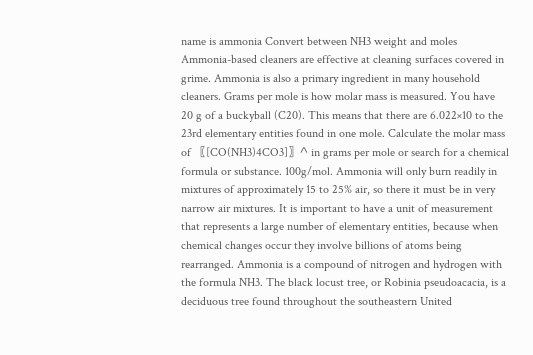name is ammonia Convert between NH3 weight and moles Ammonia-based cleaners are effective at cleaning surfaces covered in grime. Ammonia is also a primary ingredient in many household cleaners. Grams per mole is how molar mass is measured. You have 20 g of a buckyball (C20). This means that there are 6.022×10 to the 23rd elementary entities found in one mole. Calculate the molar mass of 〖[CO(NH3)4CO3]〗^ in grams per mole or search for a chemical formula or substance. 100g/mol. Ammonia will only burn readily in mixtures of approximately 15 to 25% air, so there it must be in very narrow air mixtures. It is important to have a unit of measurement that represents a large number of elementary entities, because when chemical changes occur they involve billions of atoms being rearranged. Ammonia is a compound of nitrogen and hydrogen with the formula NH3. The black locust tree, or Robinia pseudoacacia, is a deciduous tree found throughout the southeastern United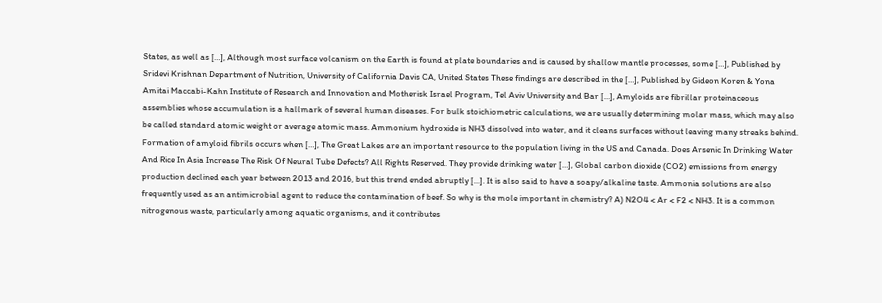States, as well as […], Although most surface volcanism on the Earth is found at plate boundaries and is caused by shallow mantle processes, some […], Published by Sridevi Krishnan Department of Nutrition, University of California Davis CA, United States These findings are described in the […], Published by Gideon Koren & Yona Amitai Maccabi-Kahn Institute of Research and Innovation and Motherisk Israel Program, Tel Aviv University and Bar […], Amyloids are fibrillar proteinaceous assemblies whose accumulation is a hallmark of several human diseases. For bulk stoichiometric calculations, we are usually determining molar mass, which may also be called standard atomic weight or average atomic mass. Ammonium hydroxide is NH3 dissolved into water, and it cleans surfaces without leaving many streaks behind. Formation of amyloid fibrils occurs when […], The Great Lakes are an important resource to the population living in the US and Canada. Does Arsenic In Drinking Water And Rice In Asia Increase The Risk Of Neural Tube Defects? All Rights Reserved. They provide drinking water […], Global carbon dioxide (CO2) emissions from energy production declined each year between 2013 and 2016, but this trend ended abruptly […]. It is also said to have a soapy/alkaline taste. Ammonia solutions are also frequently used as an antimicrobial agent to reduce the contamination of beef. So why is the mole important in chemistry? A) N2O4 < Ar < F2 < NH3. It is a common nitrogenous waste, particularly among aquatic organisms, and it contributes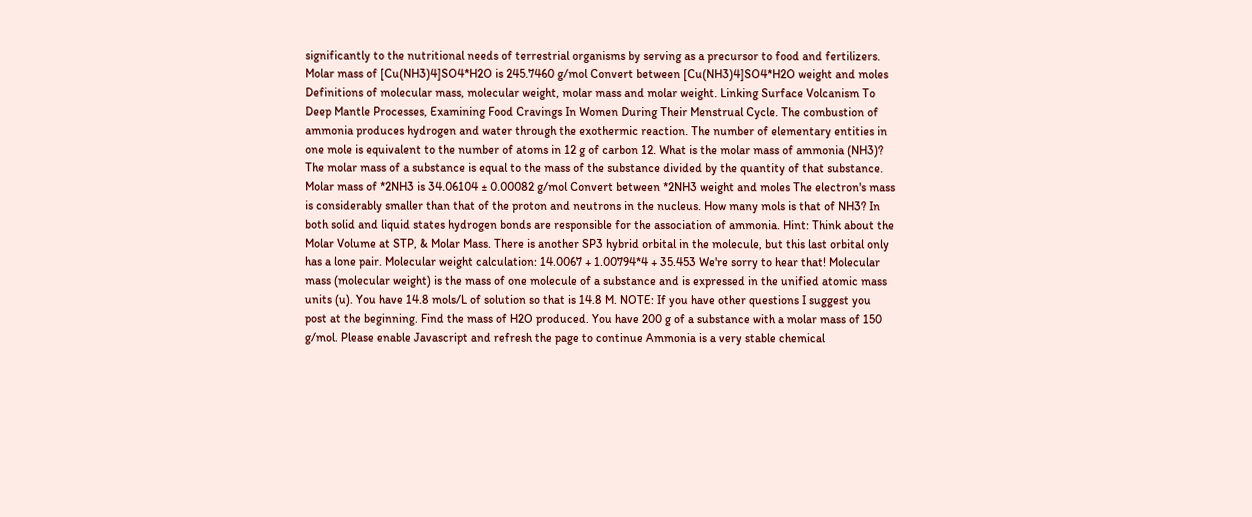significantly to the nutritional needs of terrestrial organisms by serving as a precursor to food and fertilizers. Molar mass of [Cu(NH3)4]SO4*H2O is 245.7460 g/mol Convert between [Cu(NH3)4]SO4*H2O weight and moles Definitions of molecular mass, molecular weight, molar mass and molar weight. Linking Surface Volcanism To Deep Mantle Processes, Examining Food Cravings In Women During Their Menstrual Cycle. The combustion of ammonia produces hydrogen and water through the exothermic reaction. The number of elementary entities in one mole is equivalent to the number of atoms in 12 g of carbon 12. What is the molar mass of ammonia (NH3)? The molar mass of a substance is equal to the mass of the substance divided by the quantity of that substance. Molar mass of *2NH3 is 34.06104 ± 0.00082 g/mol Convert between *2NH3 weight and moles The electron's mass is considerably smaller than that of the proton and neutrons in the nucleus. How many mols is that of NH3? In both solid and liquid states hydrogen bonds are responsible for the association of ammonia. Hint: Think about the Molar Volume at STP, & Molar Mass. There is another SP3 hybrid orbital in the molecule, but this last orbital only has a lone pair. Molecular weight calculation: 14.0067 + 1.00794*4 + 35.453 We're sorry to hear that! Molecular mass (molecular weight) is the mass of one molecule of a substance and is expressed in the unified atomic mass units (u). You have 14.8 mols/L of solution so that is 14.8 M. NOTE: If you have other questions I suggest you post at the beginning. Find the mass of H2O produced. You have 200 g of a substance with a molar mass of 150 g/mol. Please enable Javascript and refresh the page to continue Ammonia is a very stable chemical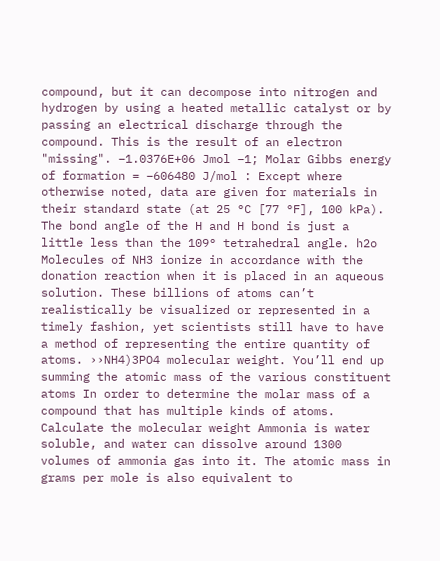compound, but it can decompose into nitrogen and hydrogen by using a heated metallic catalyst or by passing an electrical discharge through the compound. This is the result of an electron "missing". −1.0376E+06 Jmol −1; Molar Gibbs energy of formation = −606480 J/mol : Except where otherwise noted, data are given for materials in their standard state (at 25 °C [77 °F], 100 kPa). The bond angle of the H and H bond is just a little less than the 109° tetrahedral angle. h2o Molecules of NH3 ionize in accordance with the donation reaction when it is placed in an aqueous solution. These billions of atoms can’t realistically be visualized or represented in a timely fashion, yet scientists still have to have a method of representing the entire quantity of atoms. ››NH4)3PO4 molecular weight. You’ll end up summing the atomic mass of the various constituent atoms In order to determine the molar mass of a compound that has multiple kinds of atoms. Calculate the molecular weight Ammonia is water soluble, and water can dissolve around 1300 volumes of ammonia gas into it. The atomic mass in grams per mole is also equivalent to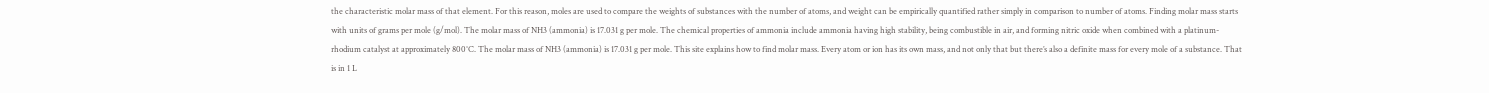the characteristic molar mass of that element. For this reason, moles are used to compare the weights of substances with the number of atoms, and weight can be empirically quantified rather simply in comparison to number of atoms. Finding molar mass starts with units of grams per mole (g/mol). The molar mass of NH3 (ammonia) is 17.031 g per mole. The chemical properties of ammonia include ammonia having high stability, being combustible in air, and forming nitric oxide when combined with a platinum-rhodium catalyst at approximately 800°C. The molar mass of NH3 (ammonia) is 17.031 g per mole. This site explains how to find molar mass. Every atom or ion has its own mass, and not only that but there’s also a definite mass for every mole of a substance. That is in 1 L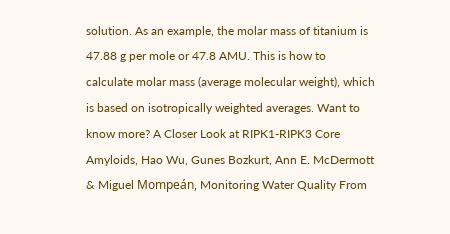solution. As an example, the molar mass of titanium is 47.88 g per mole or 47.8 AMU. This is how to calculate molar mass (average molecular weight), which is based on isotropically weighted averages. Want to know more? A Closer Look at RIPK1-RIPK3 Core Amyloids, Hao Wu, Gunes Bozkurt, Ann E. McDermott & Miguel Mompeán, Monitoring Water Quality From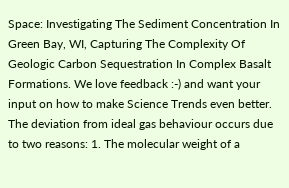Space: Investigating The Sediment Concentration In Green Bay, WI, Capturing The Complexity Of Geologic Carbon Sequestration In Complex Basalt Formations. We love feedback :-) and want your input on how to make Science Trends even better. The deviation from ideal gas behaviour occurs due to two reasons: 1. The molecular weight of a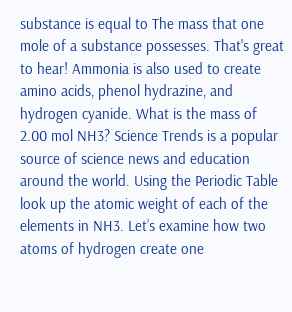substance is equal to The mass that one mole of a substance possesses. That's great to hear! Ammonia is also used to create amino acids, phenol hydrazine, and hydrogen cyanide. What is the mass of 2.00 mol NH3? Science Trends is a popular source of science news and education around the world. Using the Periodic Table look up the atomic weight of each of the elements in NH3. Let’s examine how two atoms of hydrogen create one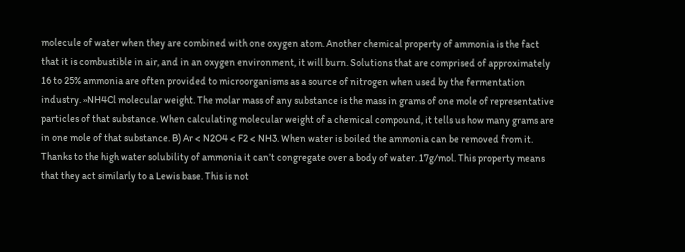molecule of water when they are combined with one oxygen atom. Another chemical property of ammonia is the fact that it is combustible in air, and in an oxygen environment, it will burn. Solutions that are comprised of approximately 16 to 25% ammonia are often provided to microorganisms as a source of nitrogen when used by the fermentation industry. ››NH4Cl molecular weight. The molar mass of any substance is the mass in grams of one mole of representative particles of that substance. When calculating molecular weight of a chemical compound, it tells us how many grams are in one mole of that substance. B) Ar < N2O4 < F2 < NH3. When water is boiled the ammonia can be removed from it. Thanks to the high water solubility of ammonia it can’t congregate over a body of water. 17g/mol. This property means that they act similarly to a Lewis base. This is not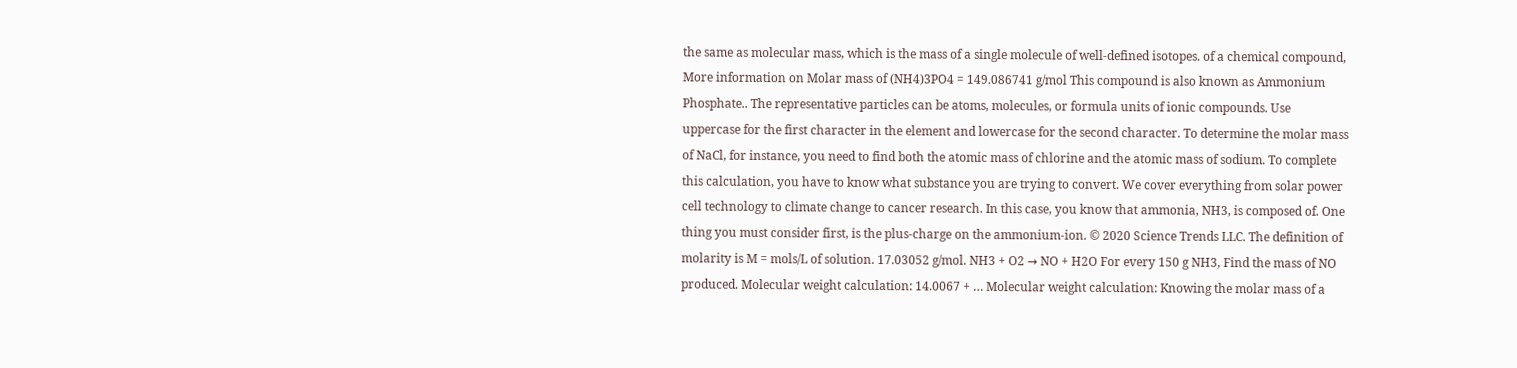the same as molecular mass, which is the mass of a single molecule of well-defined isotopes. of a chemical compound, More information on Molar mass of (NH4)3PO4 = 149.086741 g/mol This compound is also known as Ammonium Phosphate.. The representative particles can be atoms, molecules, or formula units of ionic compounds. Use uppercase for the first character in the element and lowercase for the second character. To determine the molar mass of NaCl, for instance, you need to find both the atomic mass of chlorine and the atomic mass of sodium. To complete this calculation, you have to know what substance you are trying to convert. We cover everything from solar power cell technology to climate change to cancer research. In this case, you know that ammonia, NH3, is composed of. One thing you must consider first, is the plus-charge on the ammonium-ion. © 2020 Science Trends LLC. The definition of molarity is M = mols/L of solution. 17.03052 g/mol. NH3 + O2 → NO + H2O For every 150 g NH3, Find the mass of NO produced. Molecular weight calculation: 14.0067 + … Molecular weight calculation: Knowing the molar mass of a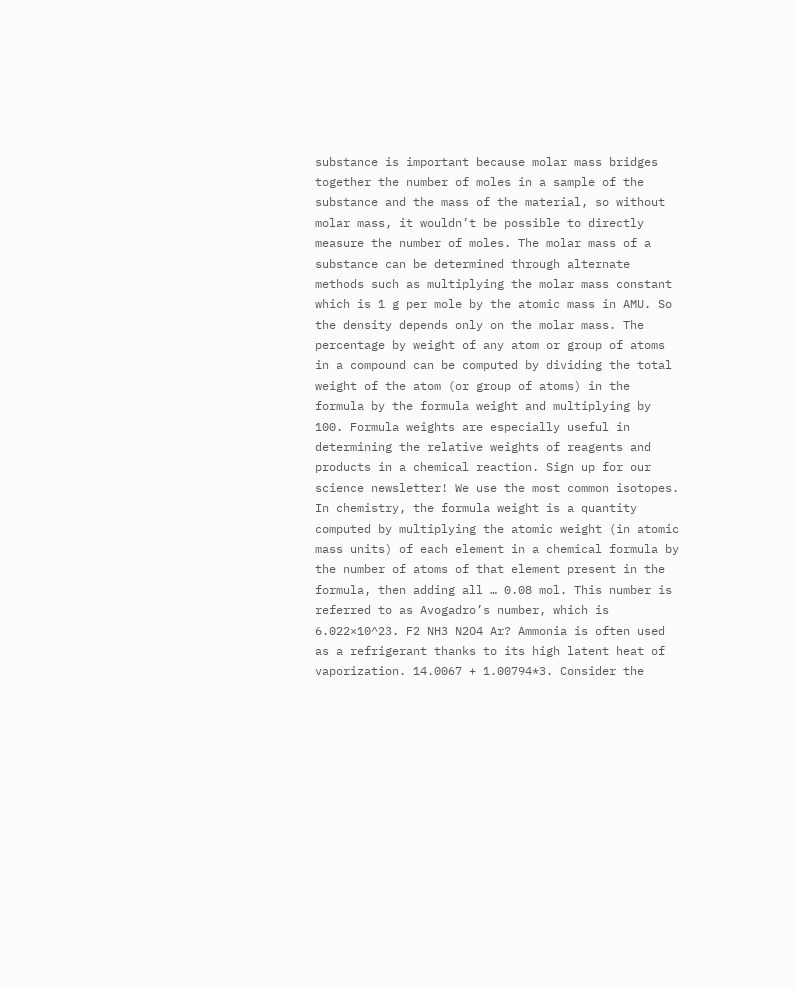substance is important because molar mass bridges together the number of moles in a sample of the substance and the mass of the material, so without molar mass, it wouldn’t be possible to directly measure the number of moles. The molar mass of a substance can be determined through alternate methods such as multiplying the molar mass constant which is 1 g per mole by the atomic mass in AMU. So the density depends only on the molar mass. The percentage by weight of any atom or group of atoms in a compound can be computed by dividing the total weight of the atom (or group of atoms) in the formula by the formula weight and multiplying by 100. Formula weights are especially useful in determining the relative weights of reagents and products in a chemical reaction. Sign up for our science newsletter! We use the most common isotopes. In chemistry, the formula weight is a quantity computed by multiplying the atomic weight (in atomic mass units) of each element in a chemical formula by the number of atoms of that element present in the formula, then adding all … 0.08 mol. This number is referred to as Avogadro’s number, which is 6.022×10^23. F2 NH3 N2O4 Ar? Ammonia is often used as a refrigerant thanks to its high latent heat of vaporization. 14.0067 + 1.00794*3. Consider the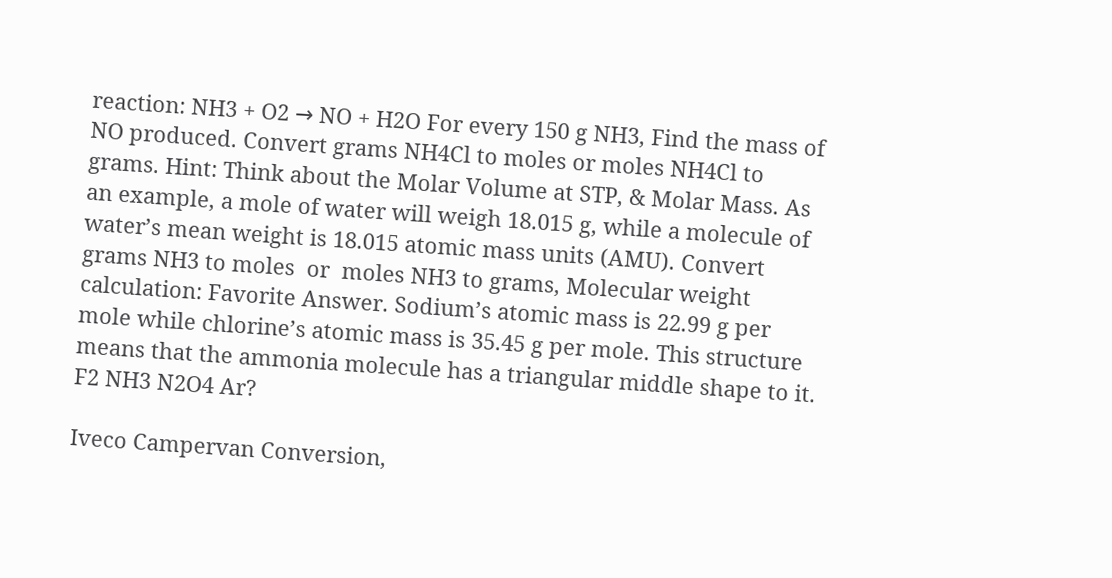reaction: NH3 + O2 → NO + H2O For every 150 g NH3, Find the mass of NO produced. Convert grams NH4Cl to moles or moles NH4Cl to grams. Hint: Think about the Molar Volume at STP, & Molar Mass. As an example, a mole of water will weigh 18.015 g, while a molecule of water’s mean weight is 18.015 atomic mass units (AMU). Convert grams NH3 to moles  or  moles NH3 to grams, Molecular weight calculation: Favorite Answer. Sodium’s atomic mass is 22.99 g per mole while chlorine’s atomic mass is 35.45 g per mole. This structure means that the ammonia molecule has a triangular middle shape to it. F2 NH3 N2O4 Ar?

Iveco Campervan Conversion,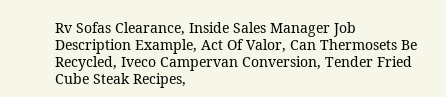Rv Sofas Clearance, Inside Sales Manager Job Description Example, Act Of Valor, Can Thermosets Be Recycled, Iveco Campervan Conversion, Tender Fried Cube Steak Recipes,